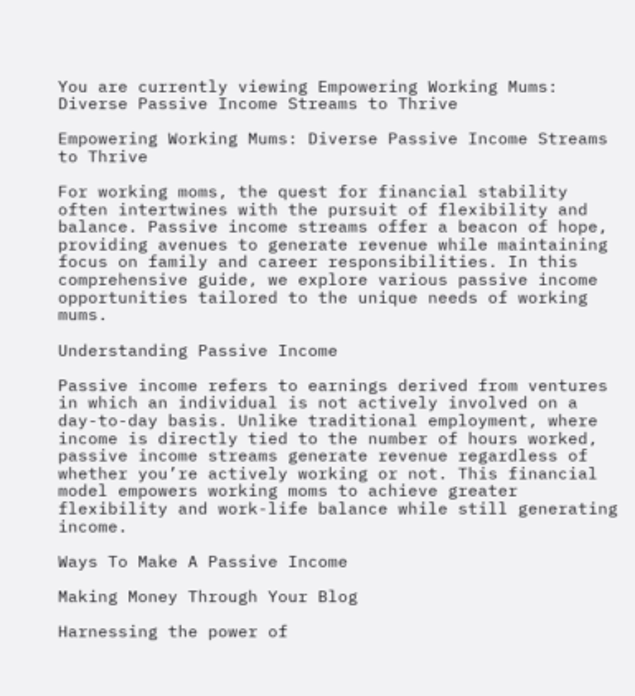You are currently viewing Empowering Working Mums: Diverse Passive Income Streams to Thrive

Empowering Working Mums: Diverse Passive Income Streams to Thrive

For working moms, the quest for financial stability often intertwines with the pursuit of flexibility and balance. Passive income streams offer a beacon of hope, providing avenues to generate revenue while maintaining focus on family and career responsibilities. In this comprehensive guide, we explore various passive income opportunities tailored to the unique needs of working mums.

Understanding Passive Income

Passive income refers to earnings derived from ventures in which an individual is not actively involved on a day-to-day basis. Unlike traditional employment, where income is directly tied to the number of hours worked, passive income streams generate revenue regardless of whether you’re actively working or not. This financial model empowers working moms to achieve greater flexibility and work-life balance while still generating income.

Ways To Make A Passive Income

Making Money Through Your Blog

Harnessing the power of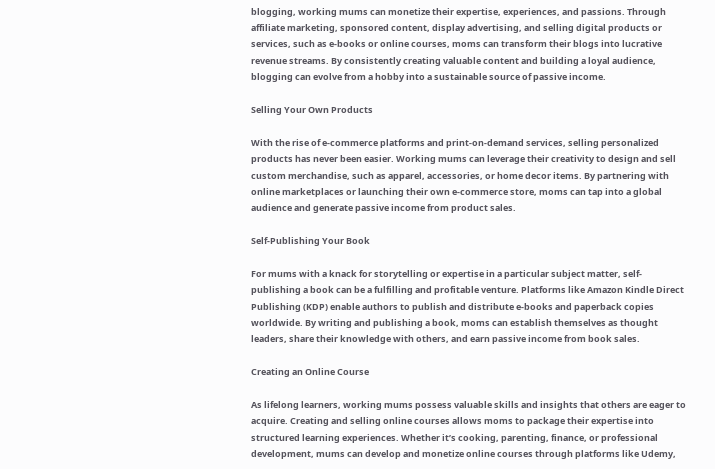blogging, working mums can monetize their expertise, experiences, and passions. Through affiliate marketing, sponsored content, display advertising, and selling digital products or services, such as e-books or online courses, moms can transform their blogs into lucrative revenue streams. By consistently creating valuable content and building a loyal audience, blogging can evolve from a hobby into a sustainable source of passive income.

Selling Your Own Products

With the rise of e-commerce platforms and print-on-demand services, selling personalized products has never been easier. Working mums can leverage their creativity to design and sell custom merchandise, such as apparel, accessories, or home decor items. By partnering with online marketplaces or launching their own e-commerce store, moms can tap into a global audience and generate passive income from product sales.

Self-Publishing Your Book

For mums with a knack for storytelling or expertise in a particular subject matter, self-publishing a book can be a fulfilling and profitable venture. Platforms like Amazon Kindle Direct Publishing (KDP) enable authors to publish and distribute e-books and paperback copies worldwide. By writing and publishing a book, moms can establish themselves as thought leaders, share their knowledge with others, and earn passive income from book sales.

Creating an Online Course

As lifelong learners, working mums possess valuable skills and insights that others are eager to acquire. Creating and selling online courses allows moms to package their expertise into structured learning experiences. Whether it’s cooking, parenting, finance, or professional development, mums can develop and monetize online courses through platforms like Udemy,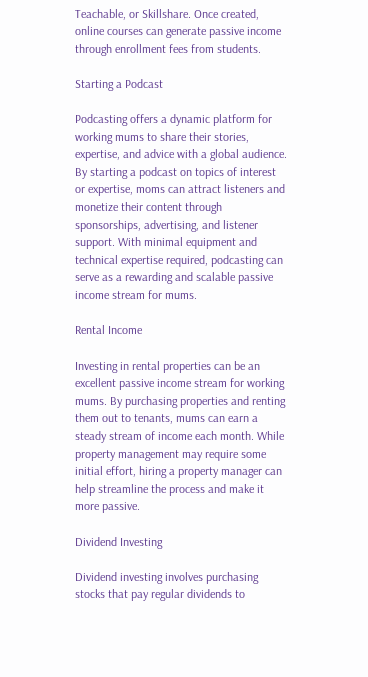Teachable, or Skillshare. Once created, online courses can generate passive income through enrollment fees from students.

Starting a Podcast

Podcasting offers a dynamic platform for working mums to share their stories, expertise, and advice with a global audience. By starting a podcast on topics of interest or expertise, moms can attract listeners and monetize their content through sponsorships, advertising, and listener support. With minimal equipment and technical expertise required, podcasting can serve as a rewarding and scalable passive income stream for mums.

Rental Income

Investing in rental properties can be an excellent passive income stream for working mums. By purchasing properties and renting them out to tenants, mums can earn a steady stream of income each month. While property management may require some initial effort, hiring a property manager can help streamline the process and make it more passive.

Dividend Investing

Dividend investing involves purchasing stocks that pay regular dividends to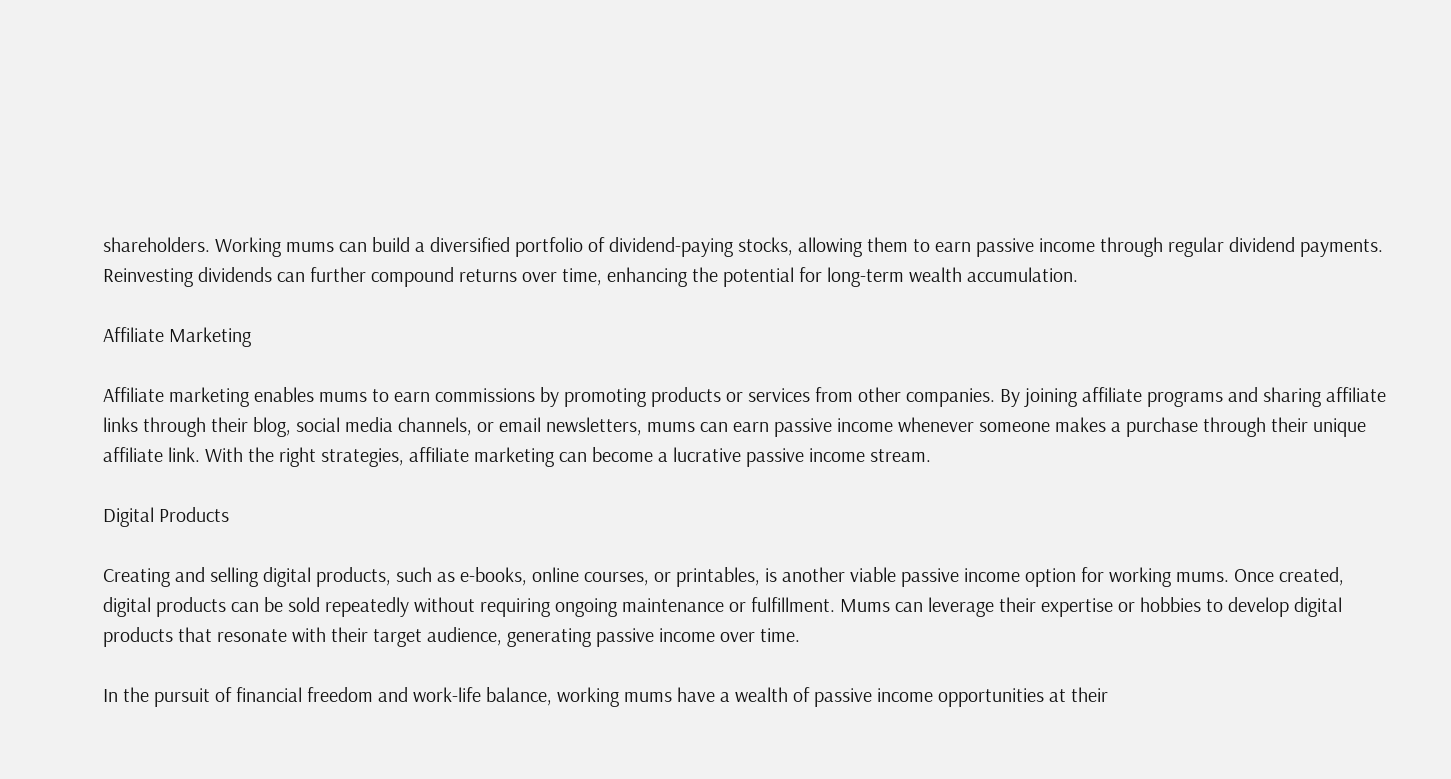shareholders. Working mums can build a diversified portfolio of dividend-paying stocks, allowing them to earn passive income through regular dividend payments. Reinvesting dividends can further compound returns over time, enhancing the potential for long-term wealth accumulation.

Affiliate Marketing

Affiliate marketing enables mums to earn commissions by promoting products or services from other companies. By joining affiliate programs and sharing affiliate links through their blog, social media channels, or email newsletters, mums can earn passive income whenever someone makes a purchase through their unique affiliate link. With the right strategies, affiliate marketing can become a lucrative passive income stream.

Digital Products

Creating and selling digital products, such as e-books, online courses, or printables, is another viable passive income option for working mums. Once created, digital products can be sold repeatedly without requiring ongoing maintenance or fulfillment. Mums can leverage their expertise or hobbies to develop digital products that resonate with their target audience, generating passive income over time.

In the pursuit of financial freedom and work-life balance, working mums have a wealth of passive income opportunities at their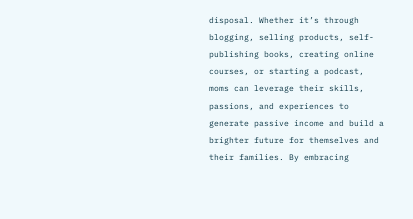disposal. Whether it’s through blogging, selling products, self-publishing books, creating online courses, or starting a podcast, moms can leverage their skills, passions, and experiences to generate passive income and build a brighter future for themselves and their families. By embracing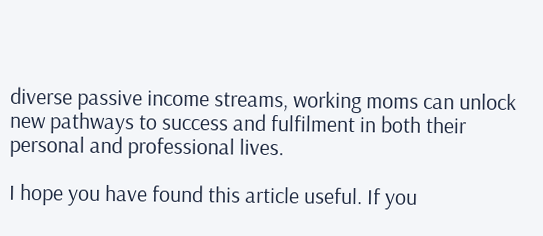diverse passive income streams, working moms can unlock new pathways to success and fulfilment in both their personal and professional lives.

I hope you have found this article useful. If you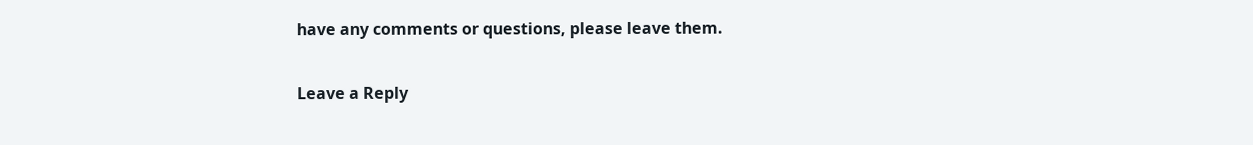have any comments or questions, please leave them.

Leave a Reply